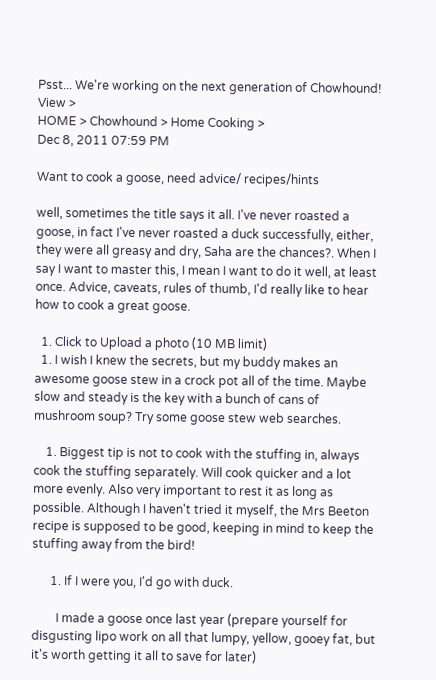Psst... We're working on the next generation of Chowhound! View >
HOME > Chowhound > Home Cooking >
Dec 8, 2011 07:59 PM

Want to cook a goose, need advice/ recipes/hints

well, sometimes the title says it all. I've never roasted a goose, in fact I've never roasted a duck successfully, either, they were all greasy and dry, Saha are the chances?. When I say I want to master this, I mean I want to do it well, at least once. Advice, caveats, rules of thumb, I'd really like to hear how to cook a great goose.

  1. Click to Upload a photo (10 MB limit)
  1. I wish I knew the secrets, but my buddy makes an awesome goose stew in a crock pot all of the time. Maybe slow and steady is the key with a bunch of cans of mushroom soup? Try some goose stew web searches.

    1. Biggest tip is not to cook with the stuffing in, always cook the stuffing separately. Will cook quicker and a lot more evenly. Also very important to rest it as long as possible. Although I haven't tried it myself, the Mrs Beeton recipe is supposed to be good, keeping in mind to keep the stuffing away from the bird!

      1. If I were you, I'd go with duck.

        I made a goose once last year (prepare yourself for disgusting lipo work on all that lumpy, yellow, gooey fat, but it's worth getting it all to save for later)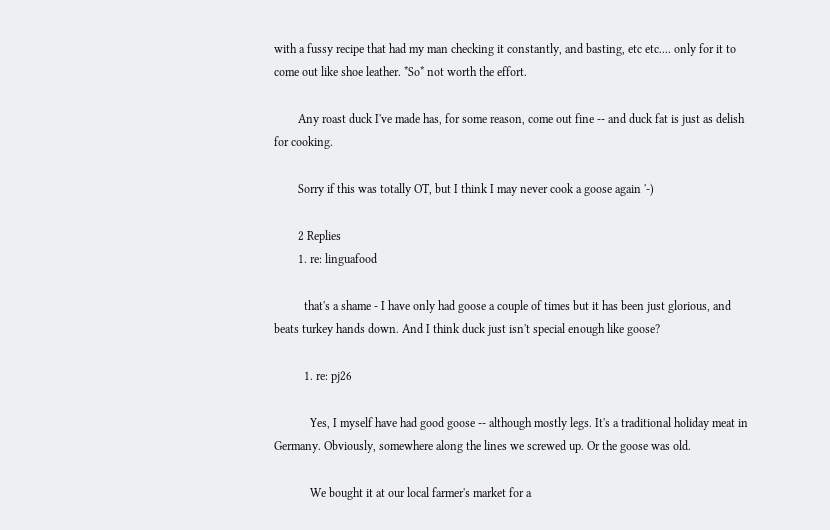with a fussy recipe that had my man checking it constantly, and basting, etc etc.... only for it to come out like shoe leather. *So* not worth the effort.

        Any roast duck I've made has, for some reason, come out fine -- and duck fat is just as delish for cooking.

        Sorry if this was totally OT, but I think I may never cook a goose again '-)

        2 Replies
        1. re: linguafood

          that's a shame - I have only had goose a couple of times but it has been just glorious, and beats turkey hands down. And I think duck just isn't special enough like goose?

          1. re: pj26

            Yes, I myself have had good goose -- although mostly legs. It's a traditional holiday meat in Germany. Obviously, somewhere along the lines we screwed up. Or the goose was old.

            We bought it at our local farmer's market for a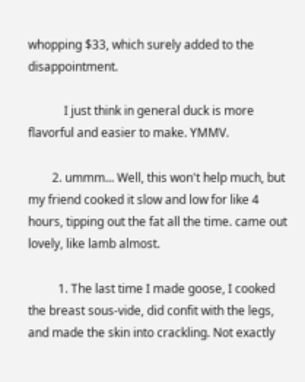whopping $33, which surely added to the disappointment.

            I just think in general duck is more flavorful and easier to make. YMMV.

        2. ummm... Well, this won't help much, but my friend cooked it slow and low for like 4 hours, tipping out the fat all the time. came out lovely, like lamb almost.

          1. The last time I made goose, I cooked the breast sous-vide, did confit with the legs, and made the skin into crackling. Not exactly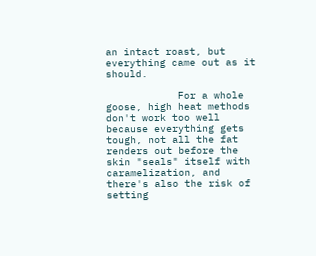an intact roast, but everything came out as it should.

            For a whole goose, high heat methods don't work too well because everything gets tough, not all the fat renders out before the skin "seals" itself with caramelization, and there's also the risk of setting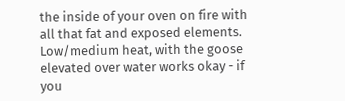the inside of your oven on fire with all that fat and exposed elements. Low/medium heat, with the goose elevated over water works okay - if you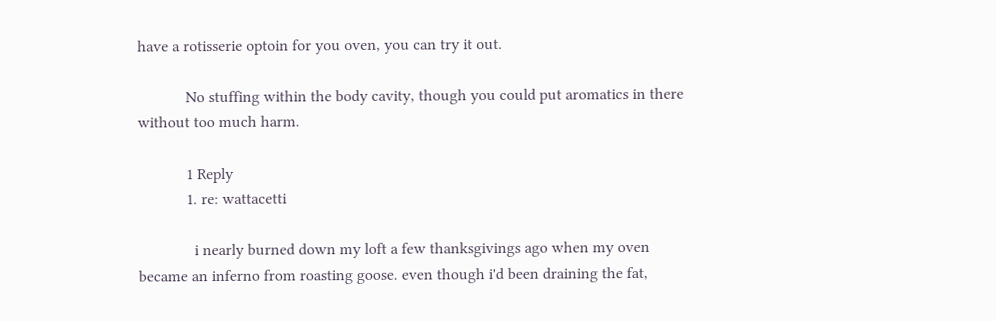have a rotisserie optoin for you oven, you can try it out.

            No stuffing within the body cavity, though you could put aromatics in there without too much harm.

            1 Reply
            1. re: wattacetti

              i nearly burned down my loft a few thanksgivings ago when my oven became an inferno from roasting goose. even though i'd been draining the fat,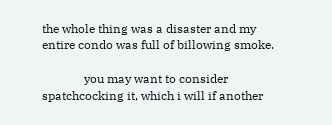the whole thing was a disaster and my entire condo was full of billowing smoke.

              you may want to consider spatchcocking it, which i will if another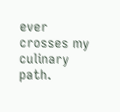ever crosses my culinary path.